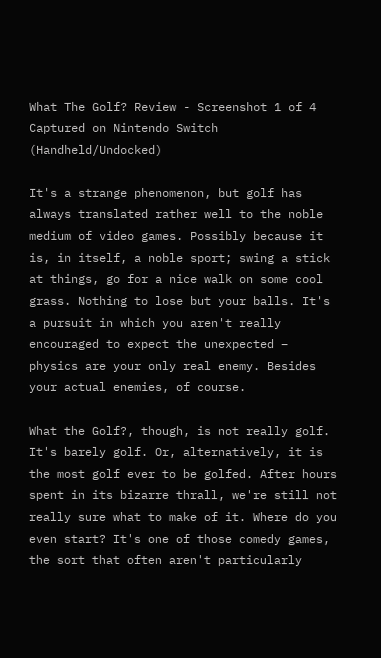What The Golf? Review - Screenshot 1 of 4
Captured on Nintendo Switch (Handheld/Undocked)

It's a strange phenomenon, but golf has always translated rather well to the noble medium of video games. Possibly because it is, in itself, a noble sport; swing a stick at things, go for a nice walk on some cool grass. Nothing to lose but your balls. It's a pursuit in which you aren't really encouraged to expect the unexpected – physics are your only real enemy. Besides your actual enemies, of course.

What the Golf?, though, is not really golf. It's barely golf. Or, alternatively, it is the most golf ever to be golfed. After hours spent in its bizarre thrall, we're still not really sure what to make of it. Where do you even start? It's one of those comedy games, the sort that often aren't particularly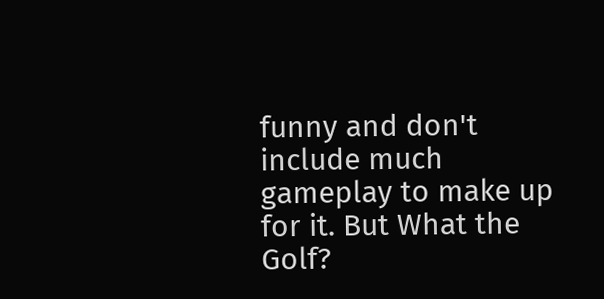funny and don't include much gameplay to make up for it. But What the Golf?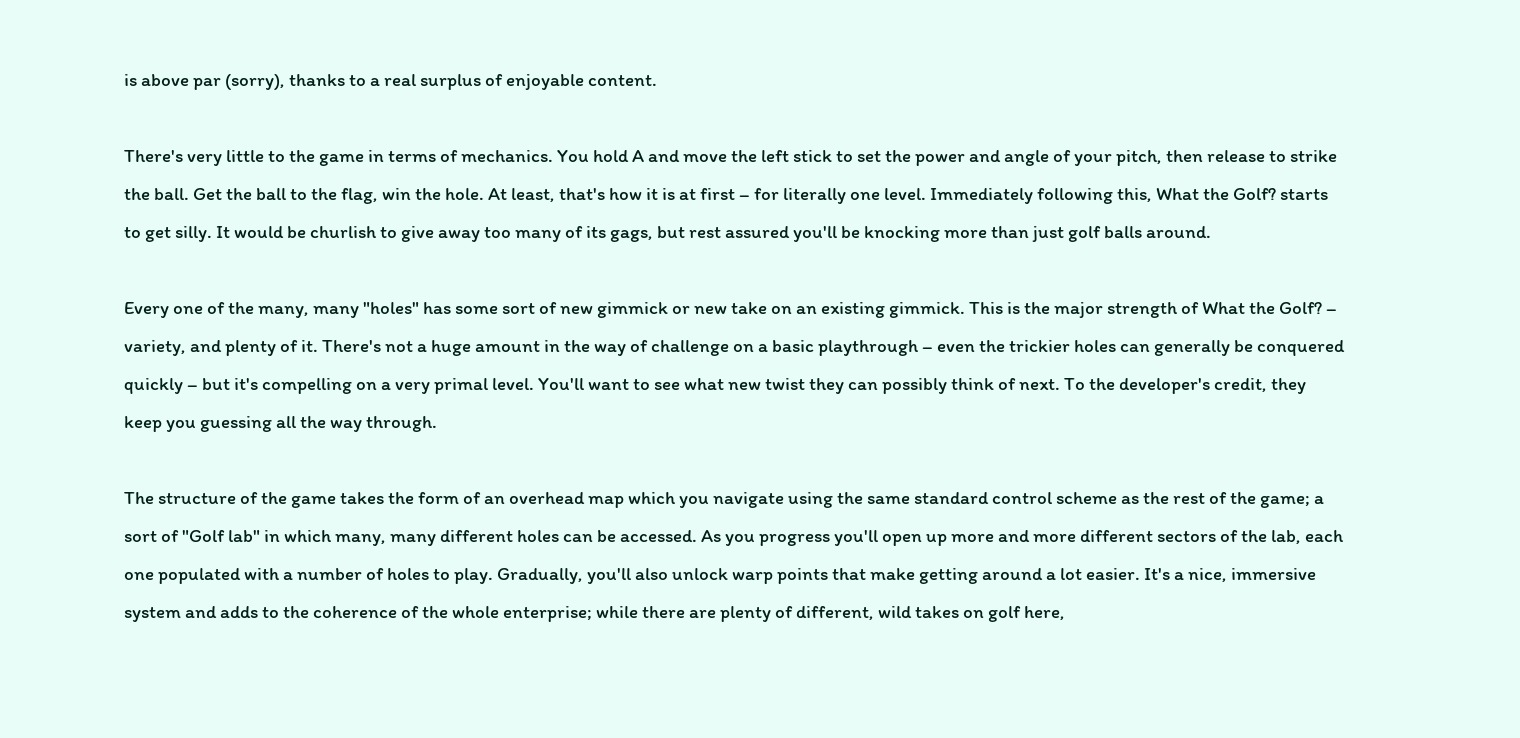is above par (sorry), thanks to a real surplus of enjoyable content.

There's very little to the game in terms of mechanics. You hold A and move the left stick to set the power and angle of your pitch, then release to strike the ball. Get the ball to the flag, win the hole. At least, that's how it is at first – for literally one level. Immediately following this, What the Golf? starts to get silly. It would be churlish to give away too many of its gags, but rest assured you'll be knocking more than just golf balls around.

Every one of the many, many "holes" has some sort of new gimmick or new take on an existing gimmick. This is the major strength of What the Golf? – variety, and plenty of it. There's not a huge amount in the way of challenge on a basic playthrough – even the trickier holes can generally be conquered quickly – but it's compelling on a very primal level. You'll want to see what new twist they can possibly think of next. To the developer's credit, they keep you guessing all the way through.

The structure of the game takes the form of an overhead map which you navigate using the same standard control scheme as the rest of the game; a sort of "Golf lab" in which many, many different holes can be accessed. As you progress you'll open up more and more different sectors of the lab, each one populated with a number of holes to play. Gradually, you'll also unlock warp points that make getting around a lot easier. It's a nice, immersive system and adds to the coherence of the whole enterprise; while there are plenty of different, wild takes on golf here,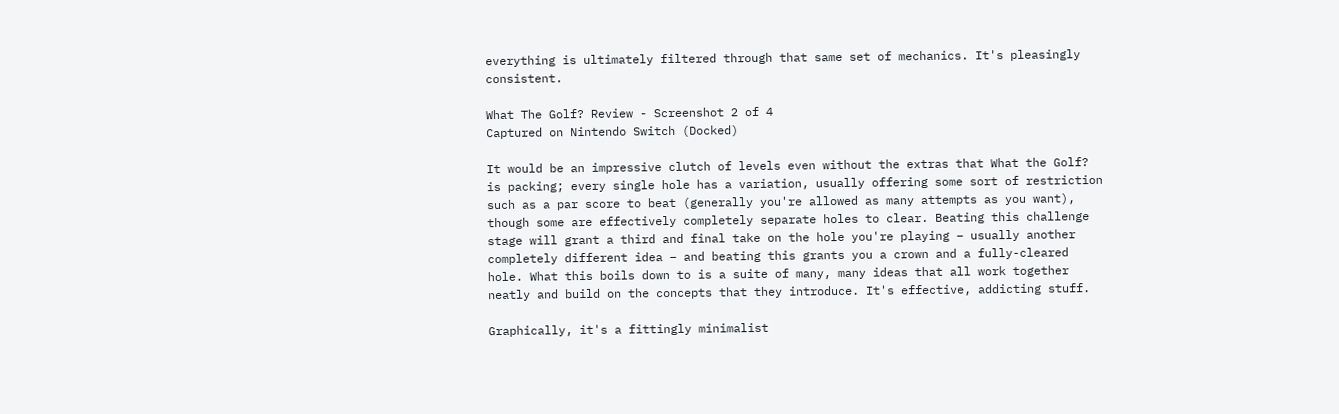everything is ultimately filtered through that same set of mechanics. It's pleasingly consistent.

What The Golf? Review - Screenshot 2 of 4
Captured on Nintendo Switch (Docked)

It would be an impressive clutch of levels even without the extras that What the Golf? is packing; every single hole has a variation, usually offering some sort of restriction such as a par score to beat (generally you're allowed as many attempts as you want), though some are effectively completely separate holes to clear. Beating this challenge stage will grant a third and final take on the hole you're playing – usually another completely different idea – and beating this grants you a crown and a fully-cleared hole. What this boils down to is a suite of many, many ideas that all work together neatly and build on the concepts that they introduce. It's effective, addicting stuff.

Graphically, it's a fittingly minimalist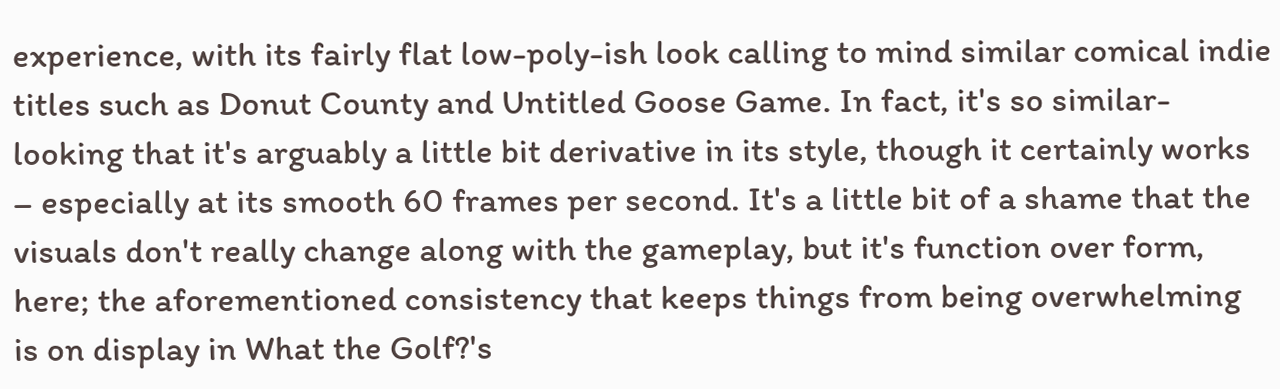experience, with its fairly flat low-poly-ish look calling to mind similar comical indie titles such as Donut County and Untitled Goose Game. In fact, it's so similar-looking that it's arguably a little bit derivative in its style, though it certainly works – especially at its smooth 60 frames per second. It's a little bit of a shame that the visuals don't really change along with the gameplay, but it's function over form, here; the aforementioned consistency that keeps things from being overwhelming is on display in What the Golf?'s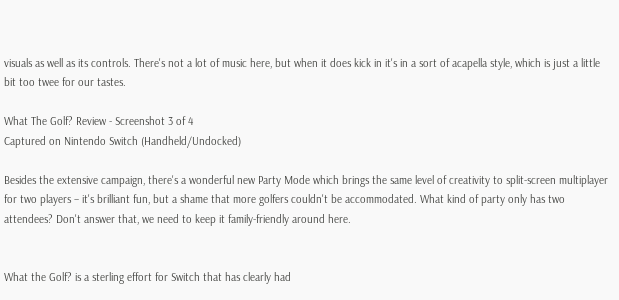visuals as well as its controls. There's not a lot of music here, but when it does kick in it's in a sort of acapella style, which is just a little bit too twee for our tastes.

What The Golf? Review - Screenshot 3 of 4
Captured on Nintendo Switch (Handheld/Undocked)

Besides the extensive campaign, there's a wonderful new Party Mode which brings the same level of creativity to split-screen multiplayer for two players – it's brilliant fun, but a shame that more golfers couldn't be accommodated. What kind of party only has two attendees? Don't answer that, we need to keep it family-friendly around here.


What the Golf? is a sterling effort for Switch that has clearly had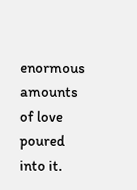enormous amounts of love poured into it.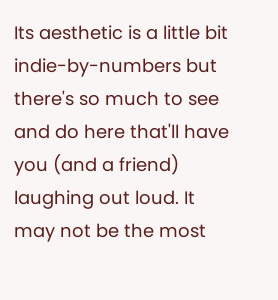Its aesthetic is a little bit indie-by-numbers but there's so much to see and do here that'll have you (and a friend) laughing out loud. It may not be the most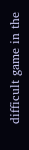difficult game in the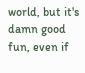world, but it's damn good fun, even if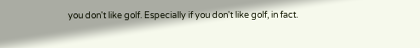you don't like golf. Especially if you don't like golf, in fact.